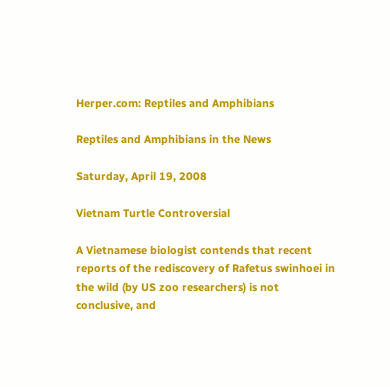Herper.com: Reptiles and Amphibians

Reptiles and Amphibians in the News

Saturday, April 19, 2008

Vietnam Turtle Controversial

A Vietnamese biologist contends that recent reports of the rediscovery of Rafetus swinhoei in the wild (by US zoo researchers) is not conclusive, and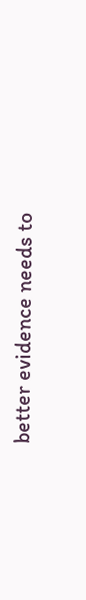better evidence needs to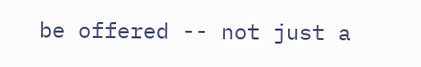be offered -- not just a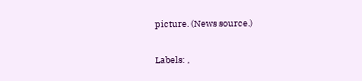picture. (News source.)

Labels: ,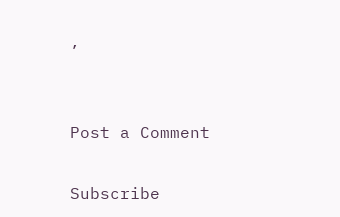,


Post a Comment

Subscribe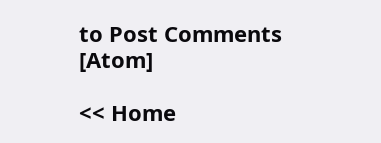to Post Comments [Atom]

<< Home